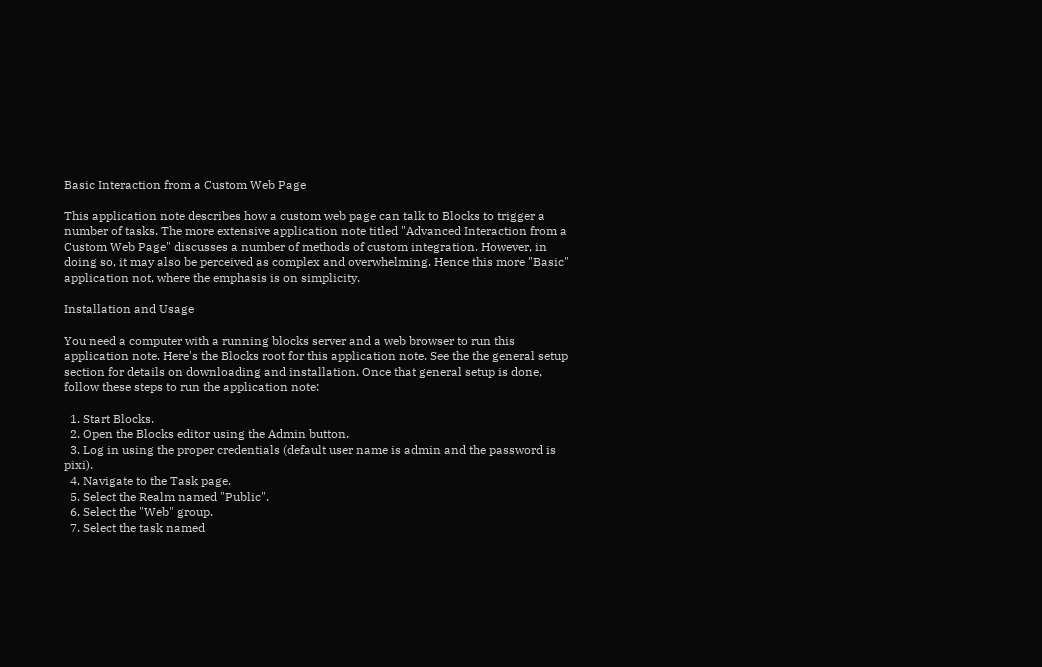Basic Interaction from a Custom Web Page

This application note describes how a custom web page can talk to Blocks to trigger a number of tasks. The more extensive application note titled "Advanced Interaction from a Custom Web Page" discusses a number of methods of custom integration. However, in doing so, it may also be perceived as complex and overwhelming. Hence this more "Basic" application not, where the emphasis is on simplicity.

Installation and Usage

You need a computer with a running blocks server and a web browser to run this application note. Here's the Blocks root for this application note. See the the general setup section for details on downloading and installation. Once that general setup is done, follow these steps to run the application note:

  1. Start Blocks.
  2. Open the Blocks editor using the Admin button.
  3. Log in using the proper credentials (default user name is admin and the password is pixi).
  4. Navigate to the Task page.
  5. Select the Realm named "Public".
  6. Select the "Web" group.
  7. Select the task named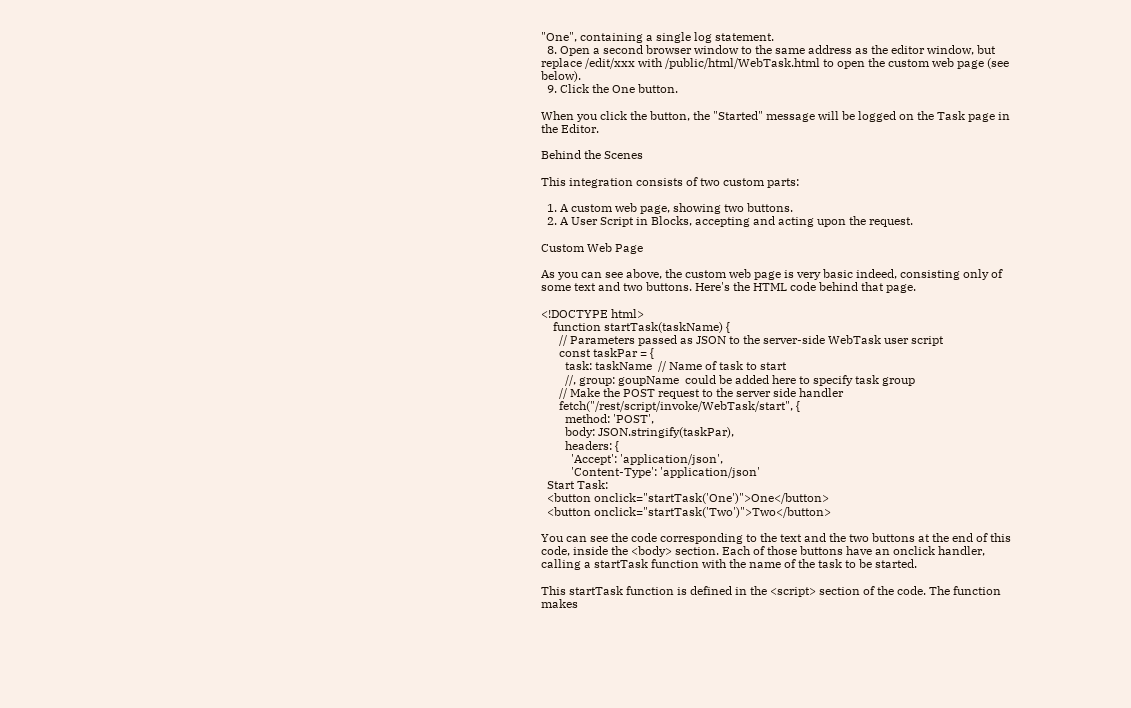"One", containing a single log statement.
  8. Open a second browser window to the same address as the editor window, but replace /edit/xxx with /public/html/WebTask.html to open the custom web page (see below).
  9. Click the One button.

When you click the button, the "Started" message will be logged on the Task page in the Editor.

Behind the Scenes

This integration consists of two custom parts:

  1. A custom web page, showing two buttons.
  2. A User Script in Blocks, accepting and acting upon the request.

Custom Web Page

As you can see above, the custom web page is very basic indeed, consisting only of some text and two buttons. Here's the HTML code behind that page.

<!DOCTYPE html>
    function startTask(taskName) {
      // Parameters passed as JSON to the server-side WebTask user script
      const taskPar = {
        task: taskName  // Name of task to start
        //, group: goupName  could be added here to specify task group
      // Make the POST request to the server side handler
      fetch("/rest/script/invoke/WebTask/start", {
        method: 'POST',
        body: JSON.stringify(taskPar),
        headers: {
          'Accept': 'application/json',
          'Content-Type': 'application/json'
  Start Task:
  <button onclick="startTask('One')">One</button>
  <button onclick="startTask('Two')">Two</button>

You can see the code corresponding to the text and the two buttons at the end of this code, inside the <body> section. Each of those buttons have an onclick handler, calling a startTask function with the name of the task to be started.

This startTask function is defined in the <script> section of the code. The function makes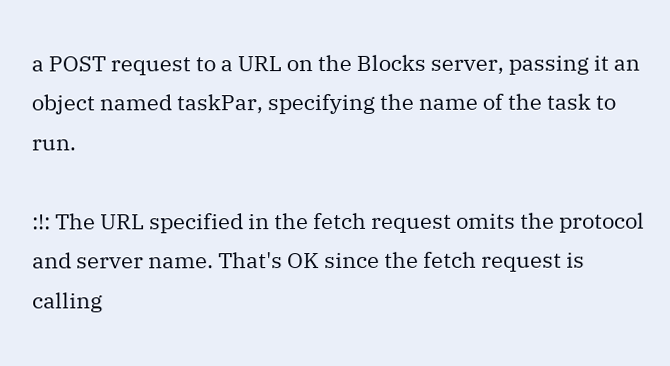a POST request to a URL on the Blocks server, passing it an object named taskPar, specifying the name of the task to run.

:!: The URL specified in the fetch request omits the protocol and server name. That's OK since the fetch request is calling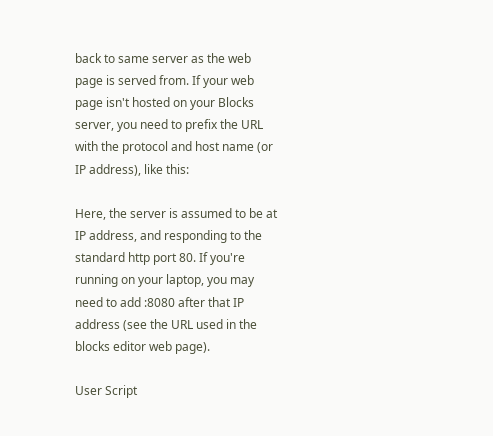back to same server as the web page is served from. If your web page isn't hosted on your Blocks server, you need to prefix the URL with the protocol and host name (or IP address), like this:

Here, the server is assumed to be at IP address, and responding to the standard http port 80. If you're running on your laptop, you may need to add :8080 after that IP address (see the URL used in the blocks editor web page).

User Script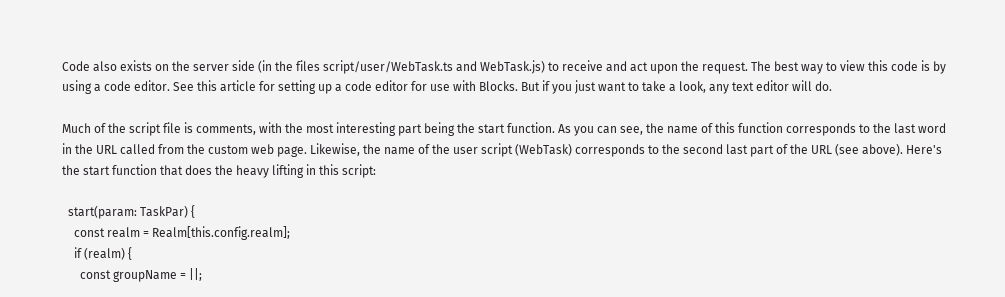Code also exists on the server side (in the files script/user/WebTask.ts and WebTask.js) to receive and act upon the request. The best way to view this code is by using a code editor. See this article for setting up a code editor for use with Blocks. But if you just want to take a look, any text editor will do.

Much of the script file is comments, with the most interesting part being the start function. As you can see, the name of this function corresponds to the last word in the URL called from the custom web page. Likewise, the name of the user script (WebTask) corresponds to the second last part of the URL (see above). Here's the start function that does the heavy lifting in this script:

  start(param: TaskPar) {
    const realm = Realm[this.config.realm];
    if (realm) {
      const groupName = ||;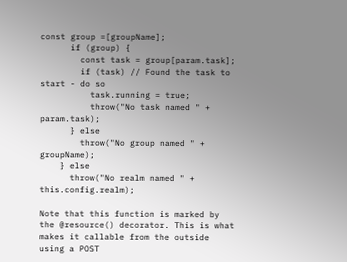const group =[groupName];
      if (group) {
        const task = group[param.task];
        if (task) // Found the task to start - do so
          task.running = true;
          throw("No task named " + param.task);
      } else
        throw("No group named " + groupName);
    } else
      throw("No realm named " + this.config.realm);

Note that this function is marked by the @resource() decorator. This is what makes it callable from the outside using a POST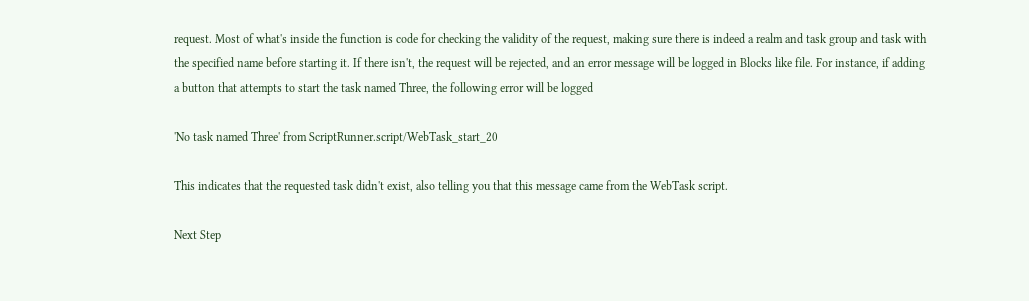request. Most of what's inside the function is code for checking the validity of the request, making sure there is indeed a realm and task group and task with the specified name before starting it. If there isn't, the request will be rejected, and an error message will be logged in Blocks like file. For instance, if adding a button that attempts to start the task named Three, the following error will be logged

'No task named Three' from ScriptRunner.script/WebTask_start_20

This indicates that the requested task didn't exist, also telling you that this message came from the WebTask script.

Next Step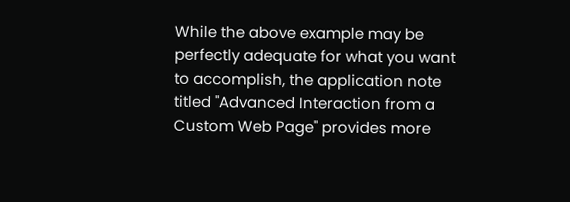While the above example may be perfectly adequate for what you want to accomplish, the application note titled "Advanced Interaction from a Custom Web Page" provides more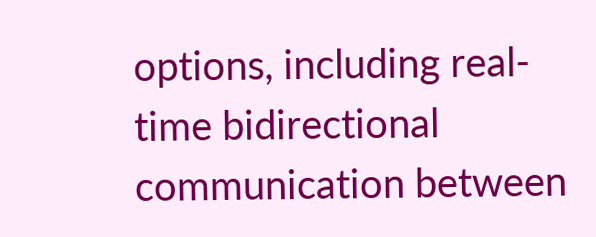options, including real-time bidirectional communication between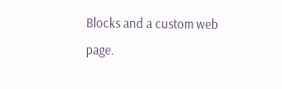Blocks and a custom web page.